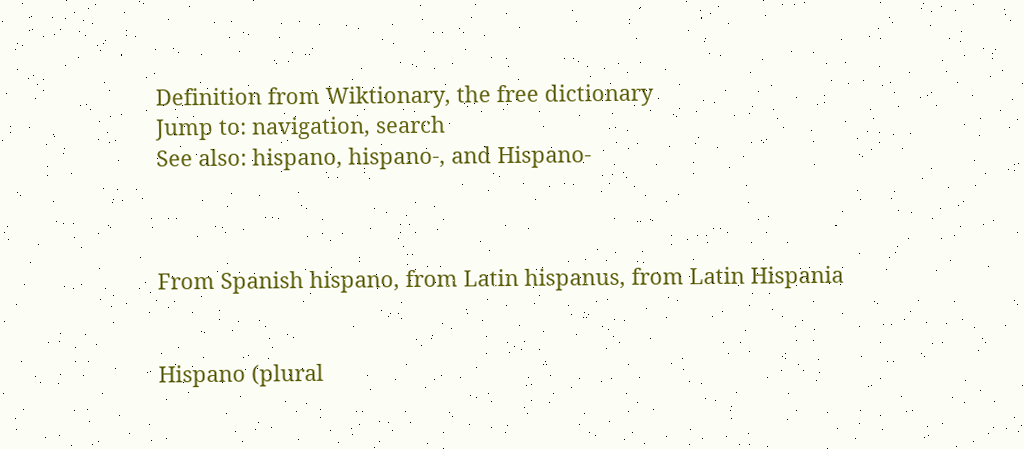Definition from Wiktionary, the free dictionary
Jump to: navigation, search
See also: hispano, hispano-, and Hispano-



From Spanish hispano, from Latin hispanus, from Latin Hispania


Hispano (plural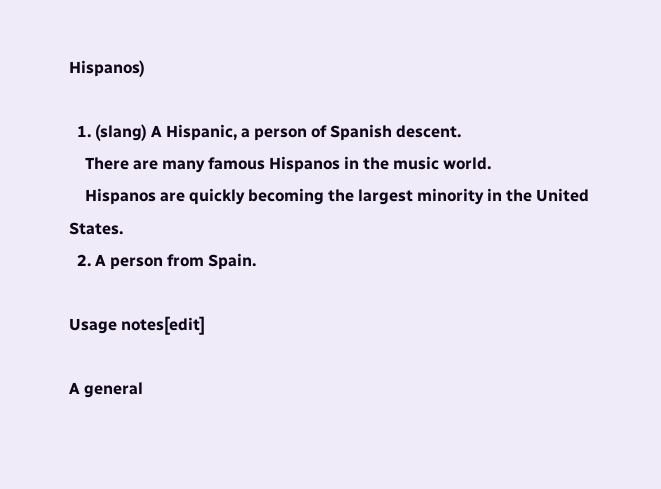Hispanos)

  1. (slang) A Hispanic, a person of Spanish descent.
    There are many famous Hispanos in the music world.
    Hispanos are quickly becoming the largest minority in the United States.
  2. A person from Spain.

Usage notes[edit]

A general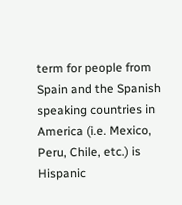term for people from Spain and the Spanish speaking countries in America (i.e. Mexico, Peru, Chile, etc.) is Hispanic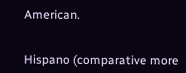American.


Hispano (comparative more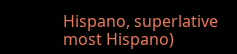Hispano, superlative most Hispano)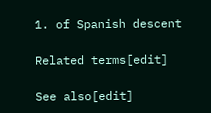1. of Spanish descent

Related terms[edit]

See also[edit]